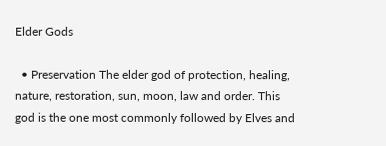Elder Gods

  • Preservation The elder god of protection, healing, nature, restoration, sun, moon, law and order. This god is the one most commonly followed by Elves and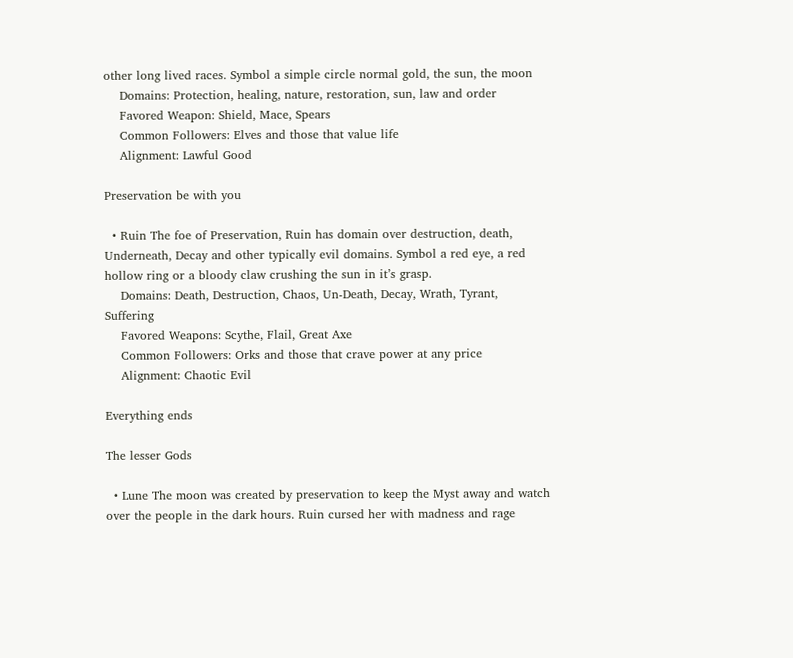other long lived races. Symbol a simple circle normal gold, the sun, the moon
    Domains: Protection, healing, nature, restoration, sun, law and order
    Favored Weapon: Shield, Mace, Spears
    Common Followers: Elves and those that value life
    Alignment: Lawful Good

Preservation be with you

  • Ruin The foe of Preservation, Ruin has domain over destruction, death, Underneath, Decay and other typically evil domains. Symbol a red eye, a red hollow ring or a bloody claw crushing the sun in it’s grasp.
    Domains: Death, Destruction, Chaos, Un-Death, Decay, Wrath, Tyrant, Suffering
    Favored Weapons: Scythe, Flail, Great Axe
    Common Followers: Orks and those that crave power at any price
    Alignment: Chaotic Evil

Everything ends

The lesser Gods

  • Lune The moon was created by preservation to keep the Myst away and watch over the people in the dark hours. Ruin cursed her with madness and rage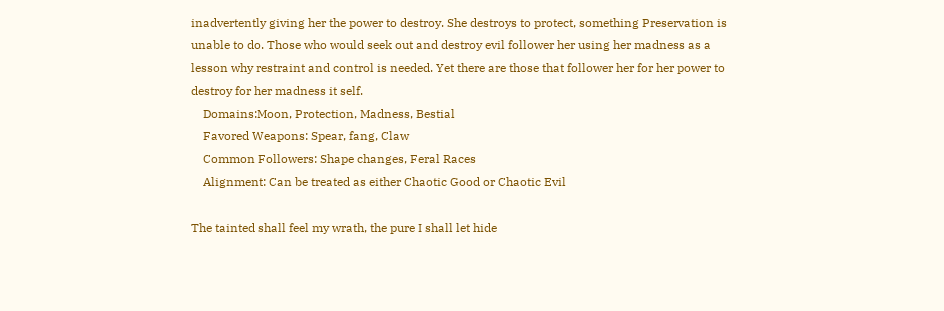inadvertently giving her the power to destroy. She destroys to protect, something Preservation is unable to do. Those who would seek out and destroy evil follower her using her madness as a lesson why restraint and control is needed. Yet there are those that follower her for her power to destroy for her madness it self.
    Domains:Moon, Protection, Madness, Bestial
    Favored Weapons: Spear, fang, Claw
    Common Followers: Shape changes, Feral Races
    Alignment: Can be treated as either Chaotic Good or Chaotic Evil

The tainted shall feel my wrath, the pure I shall let hide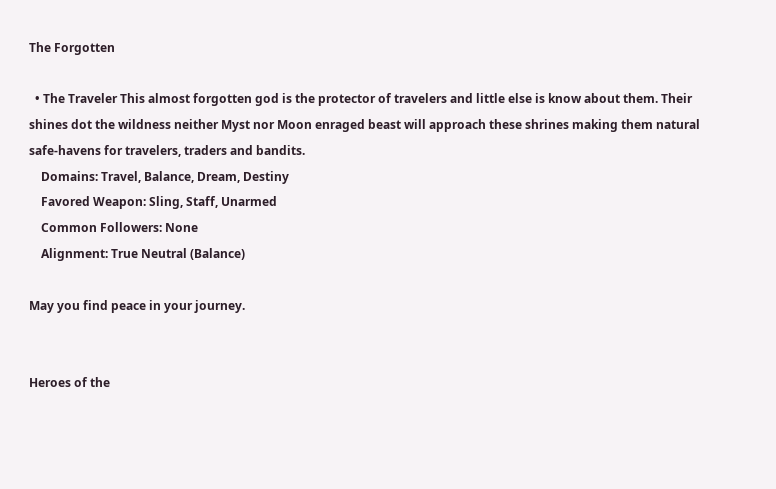The Forgotten

  • The Traveler This almost forgotten god is the protector of travelers and little else is know about them. Their shines dot the wildness neither Myst nor Moon enraged beast will approach these shrines making them natural safe-havens for travelers, traders and bandits.
    Domains: Travel, Balance, Dream, Destiny
    Favored Weapon: Sling, Staff, Unarmed
    Common Followers: None
    Alignment: True Neutral (Balance)

May you find peace in your journey.


Heroes of the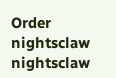Order nightsclaw nightsclaw